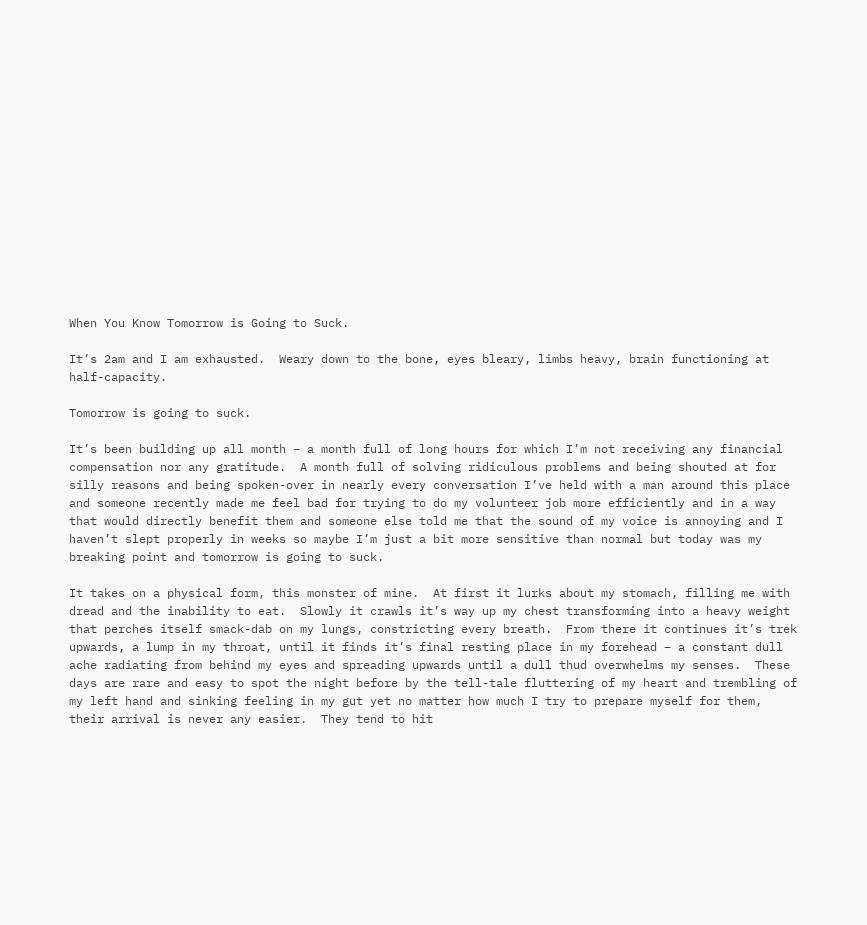When You Know Tomorrow is Going to Suck.

It’s 2am and I am exhausted.  Weary down to the bone, eyes bleary, limbs heavy, brain functioning at half-capacity.

Tomorrow is going to suck.

It’s been building up all month – a month full of long hours for which I’m not receiving any financial compensation nor any gratitude.  A month full of solving ridiculous problems and being shouted at for silly reasons and being spoken-over in nearly every conversation I’ve held with a man around this place and someone recently made me feel bad for trying to do my volunteer job more efficiently and in a way that would directly benefit them and someone else told me that the sound of my voice is annoying and I haven’t slept properly in weeks so maybe I’m just a bit more sensitive than normal but today was my breaking point and tomorrow is going to suck.

It takes on a physical form, this monster of mine.  At first it lurks about my stomach, filling me with dread and the inability to eat.  Slowly it crawls it’s way up my chest transforming into a heavy weight that perches itself smack-dab on my lungs, constricting every breath.  From there it continues it’s trek upwards, a lump in my throat, until it finds it’s final resting place in my forehead – a constant dull ache radiating from behind my eyes and spreading upwards until a dull thud overwhelms my senses.  These days are rare and easy to spot the night before by the tell-tale fluttering of my heart and trembling of my left hand and sinking feeling in my gut yet no matter how much I try to prepare myself for them, their arrival is never any easier.  They tend to hit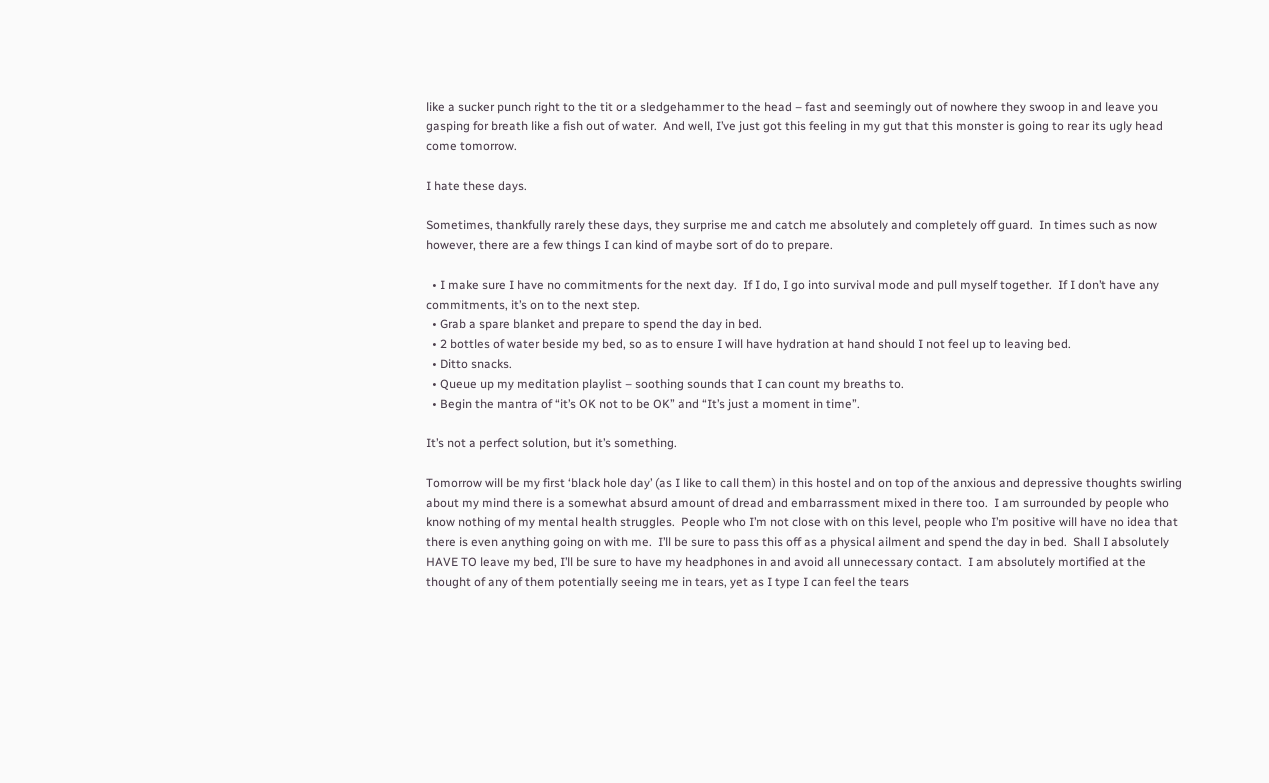like a sucker punch right to the tit or a sledgehammer to the head – fast and seemingly out of nowhere they swoop in and leave you gasping for breath like a fish out of water.  And well, I’ve just got this feeling in my gut that this monster is going to rear its ugly head come tomorrow.

I hate these days.

Sometimes, thankfully rarely these days, they surprise me and catch me absolutely and completely off guard.  In times such as now however, there are a few things I can kind of maybe sort of do to prepare.

  • I make sure I have no commitments for the next day.  If I do, I go into survival mode and pull myself together.  If I don’t have any commitments, it’s on to the next step.
  • Grab a spare blanket and prepare to spend the day in bed.
  • 2 bottles of water beside my bed, so as to ensure I will have hydration at hand should I not feel up to leaving bed.
  • Ditto snacks.
  • Queue up my meditation playlist – soothing sounds that I can count my breaths to.
  • Begin the mantra of “it’s OK not to be OK” and “It’s just a moment in time”.

It’s not a perfect solution, but it’s something.

Tomorrow will be my first ‘black hole day’ (as I like to call them) in this hostel and on top of the anxious and depressive thoughts swirling about my mind there is a somewhat absurd amount of dread and embarrassment mixed in there too.  I am surrounded by people who know nothing of my mental health struggles.  People who I’m not close with on this level, people who I’m positive will have no idea that there is even anything going on with me.  I’ll be sure to pass this off as a physical ailment and spend the day in bed.  Shall I absolutely HAVE TO leave my bed, I’ll be sure to have my headphones in and avoid all unnecessary contact.  I am absolutely mortified at the thought of any of them potentially seeing me in tears, yet as I type I can feel the tears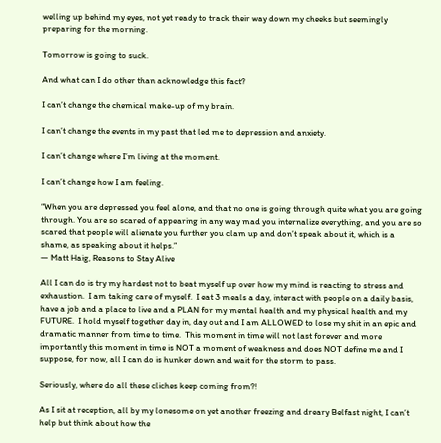welling up behind my eyes, not yet ready to track their way down my cheeks but seemingly preparing for the morning.

Tomorrow is going to suck.

And what can I do other than acknowledge this fact?

I can’t change the chemical make-up of my brain.

I can’t change the events in my past that led me to depression and anxiety.

I can’t change where I’m living at the moment.

I can’t change how I am feeling.

“When you are depressed you feel alone, and that no one is going through quite what you are going through. You are so scared of appearing in any way mad you internalize everything, and you are so scared that people will alienate you further you clam up and don’t speak about it, which is a shame, as speaking about it helps.”
― Matt Haig, Reasons to Stay Alive

All I can do is try my hardest not to beat myself up over how my mind is reacting to stress and exhaustion.  I am taking care of myself.  I eat 3 meals a day, interact with people on a daily basis, have a job and a place to live and a PLAN for my mental health and my physical health and my FUTURE.  I hold myself together day in, day out and I am ALLOWED to lose my shit in an epic and dramatic manner from time to time.  This moment in time will not last forever and more importantly this moment in time is NOT a moment of weakness and does NOT define me and I suppose, for now, all I can do is hunker down and wait for the storm to pass.

Seriously, where do all these cliches keep coming from?!

As I sit at reception, all by my lonesome on yet another freezing and dreary Belfast night, I can’t help but think about how the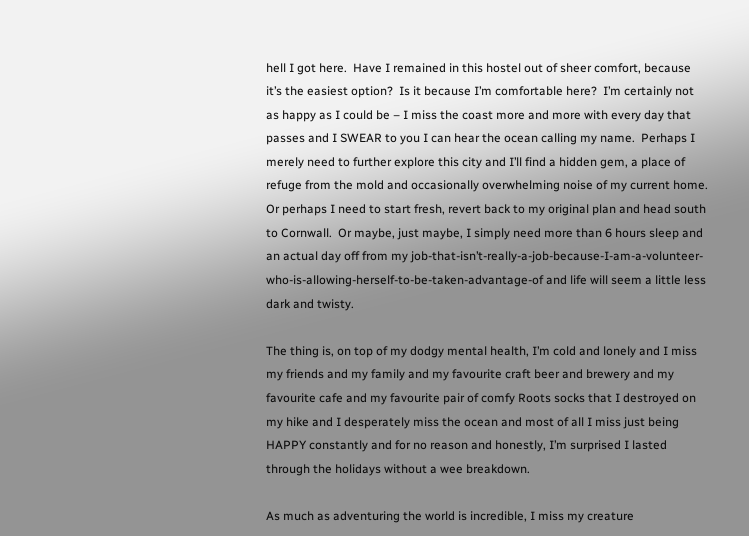hell I got here.  Have I remained in this hostel out of sheer comfort, because it’s the easiest option?  Is it because I’m comfortable here?  I’m certainly not as happy as I could be – I miss the coast more and more with every day that passes and I SWEAR to you I can hear the ocean calling my name.  Perhaps I merely need to further explore this city and I’ll find a hidden gem, a place of refuge from the mold and occasionally overwhelming noise of my current home.  Or perhaps I need to start fresh, revert back to my original plan and head south to Cornwall.  Or maybe, just maybe, I simply need more than 6 hours sleep and an actual day off from my job-that-isn’t-really-a-job-because-I-am-a-volunteer-who-is-allowing-herself-to-be-taken-advantage-of and life will seem a little less dark and twisty.

The thing is, on top of my dodgy mental health, I’m cold and lonely and I miss my friends and my family and my favourite craft beer and brewery and my favourite cafe and my favourite pair of comfy Roots socks that I destroyed on my hike and I desperately miss the ocean and most of all I miss just being HAPPY constantly and for no reason and honestly, I’m surprised I lasted through the holidays without a wee breakdown.

As much as adventuring the world is incredible, I miss my creature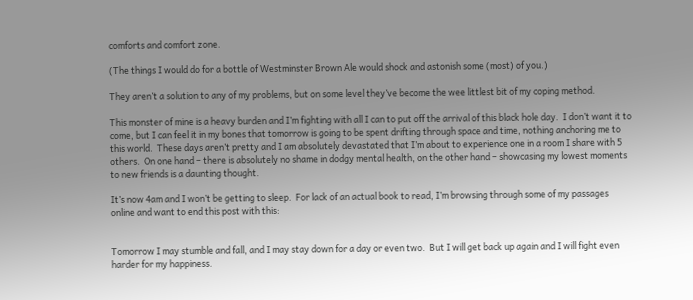comforts and comfort zone.

(The things I would do for a bottle of Westminster Brown Ale would shock and astonish some (most) of you.)

They aren’t a solution to any of my problems, but on some level they’ve become the wee littlest bit of my coping method.

This monster of mine is a heavy burden and I’m fighting with all I can to put off the arrival of this black hole day.  I don’t want it to come, but I can feel it in my bones that tomorrow is going to be spent drifting through space and time, nothing anchoring me to this world.  These days aren’t pretty and I am absolutely devastated that I’m about to experience one in a room I share with 5 others.  On one hand – there is absolutely no shame in dodgy mental health, on the other hand – showcasing my lowest moments to new friends is a daunting thought.

It’s now 4am and I won’t be getting to sleep.  For lack of an actual book to read, I’m browsing through some of my passages online and want to end this post with this:


Tomorrow I may stumble and fall, and I may stay down for a day or even two.  But I will get back up again and I will fight even harder for my happiness.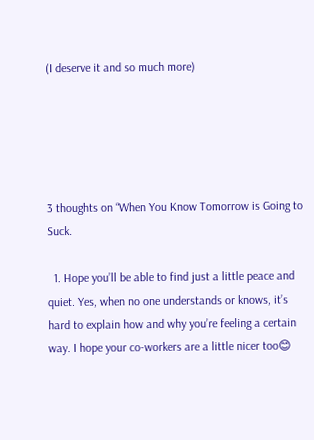(I deserve it and so much more)





3 thoughts on “When You Know Tomorrow is Going to Suck.

  1. Hope you’ll be able to find just a little peace and quiet. Yes, when no one understands or knows, it’s hard to explain how and why you’re feeling a certain way. I hope your co-workers are a little nicer too😊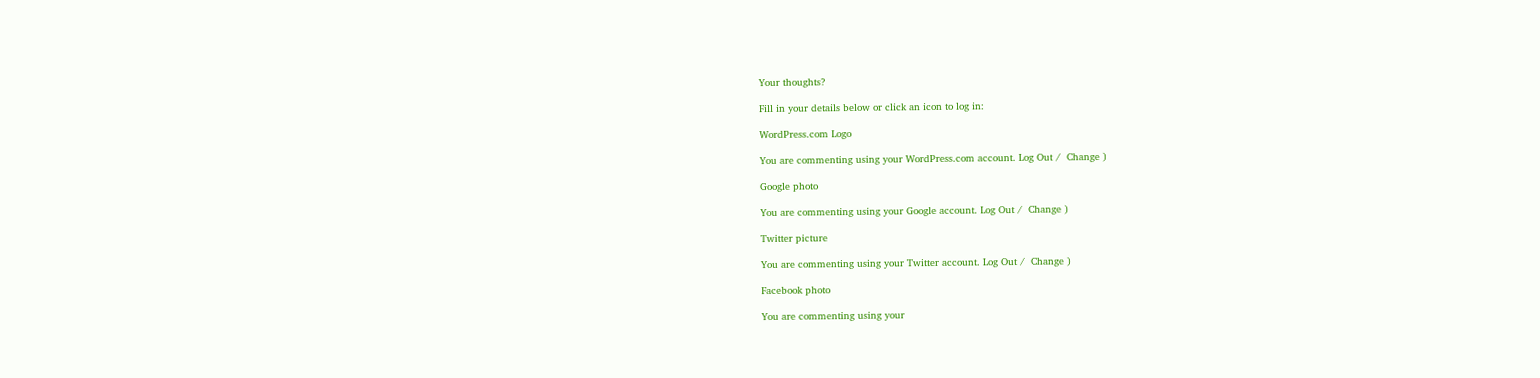Your thoughts?

Fill in your details below or click an icon to log in:

WordPress.com Logo

You are commenting using your WordPress.com account. Log Out /  Change )

Google photo

You are commenting using your Google account. Log Out /  Change )

Twitter picture

You are commenting using your Twitter account. Log Out /  Change )

Facebook photo

You are commenting using your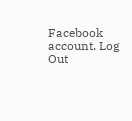Facebook account. Log Out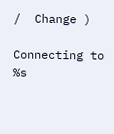/  Change )

Connecting to %s